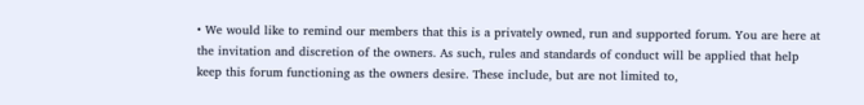• We would like to remind our members that this is a privately owned, run and supported forum. You are here at the invitation and discretion of the owners. As such, rules and standards of conduct will be applied that help keep this forum functioning as the owners desire. These include, but are not limited to,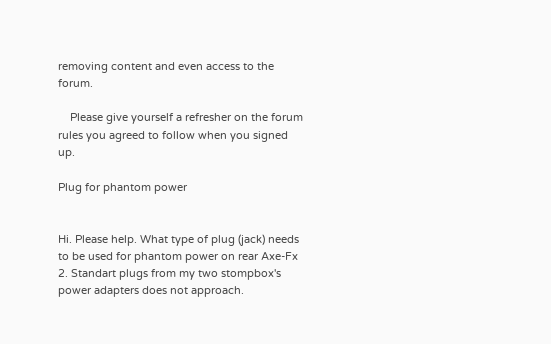removing content and even access to the forum.

    Please give yourself a refresher on the forum rules you agreed to follow when you signed up.

Plug for phantom power


Hi. Please help. What type of plug (jack) needs to be used for phantom power on rear Axe-Fx 2. Standart plugs from my two stompbox's power adapters does not approach.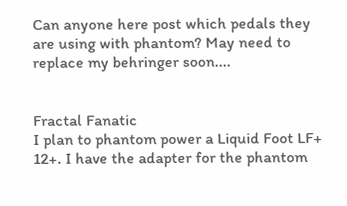Can anyone here post which pedals they are using with phantom? May need to replace my behringer soon....


Fractal Fanatic
I plan to phantom power a Liquid Foot LF+ 12+. I have the adapter for the phantom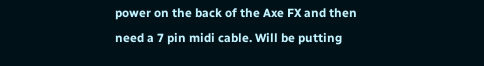power on the back of the Axe FX and then need a 7 pin midi cable. Will be putting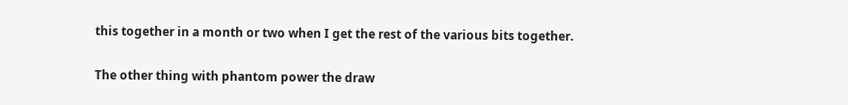this together in a month or two when I get the rest of the various bits together.

The other thing with phantom power the draw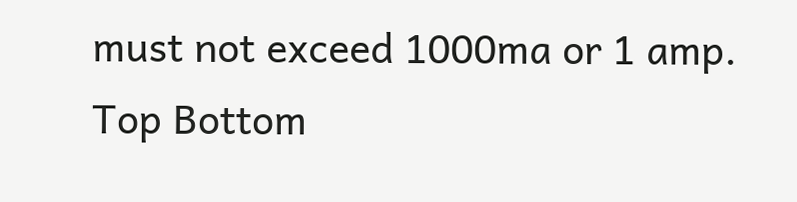must not exceed 1000ma or 1 amp.
Top Bottom